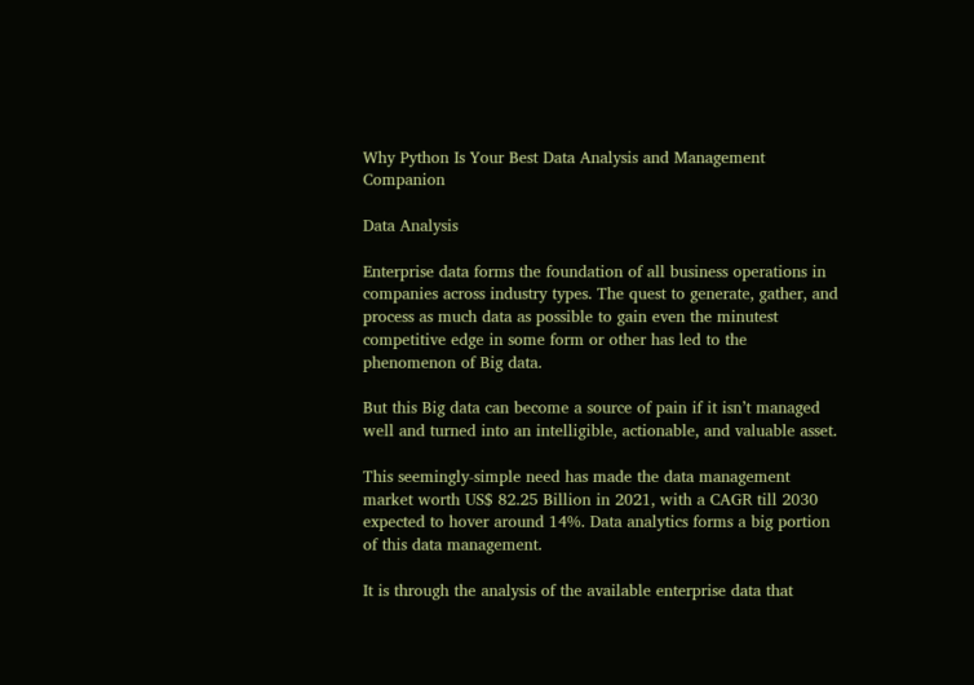Why Python Is Your Best Data Analysis and Management Companion

Data Analysis

Enterprise data forms the foundation of all business operations in companies across industry types. The quest to generate, gather, and process as much data as possible to gain even the minutest competitive edge in some form or other has led to the phenomenon of Big data.

But this Big data can become a source of pain if it isn’t managed well and turned into an intelligible, actionable, and valuable asset.

This seemingly-simple need has made the data management market worth US$ 82.25 Billion in 2021, with a CAGR till 2030 expected to hover around 14%. Data analytics forms a big portion of this data management.

It is through the analysis of the available enterprise data that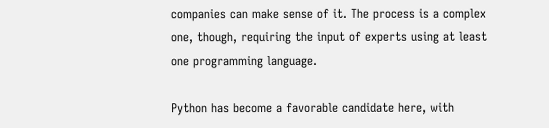companies can make sense of it. The process is a complex one, though, requiring the input of experts using at least one programming language.

Python has become a favorable candidate here, with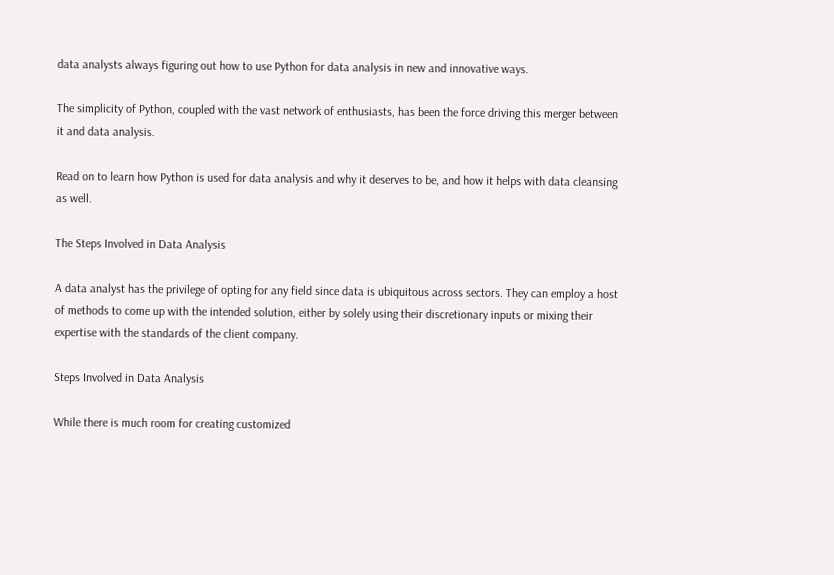data analysts always figuring out how to use Python for data analysis in new and innovative ways.

The simplicity of Python, coupled with the vast network of enthusiasts, has been the force driving this merger between it and data analysis.

Read on to learn how Python is used for data analysis and why it deserves to be, and how it helps with data cleansing as well.

The Steps Involved in Data Analysis

A data analyst has the privilege of opting for any field since data is ubiquitous across sectors. They can employ a host of methods to come up with the intended solution, either by solely using their discretionary inputs or mixing their expertise with the standards of the client company.

Steps Involved in Data Analysis

While there is much room for creating customized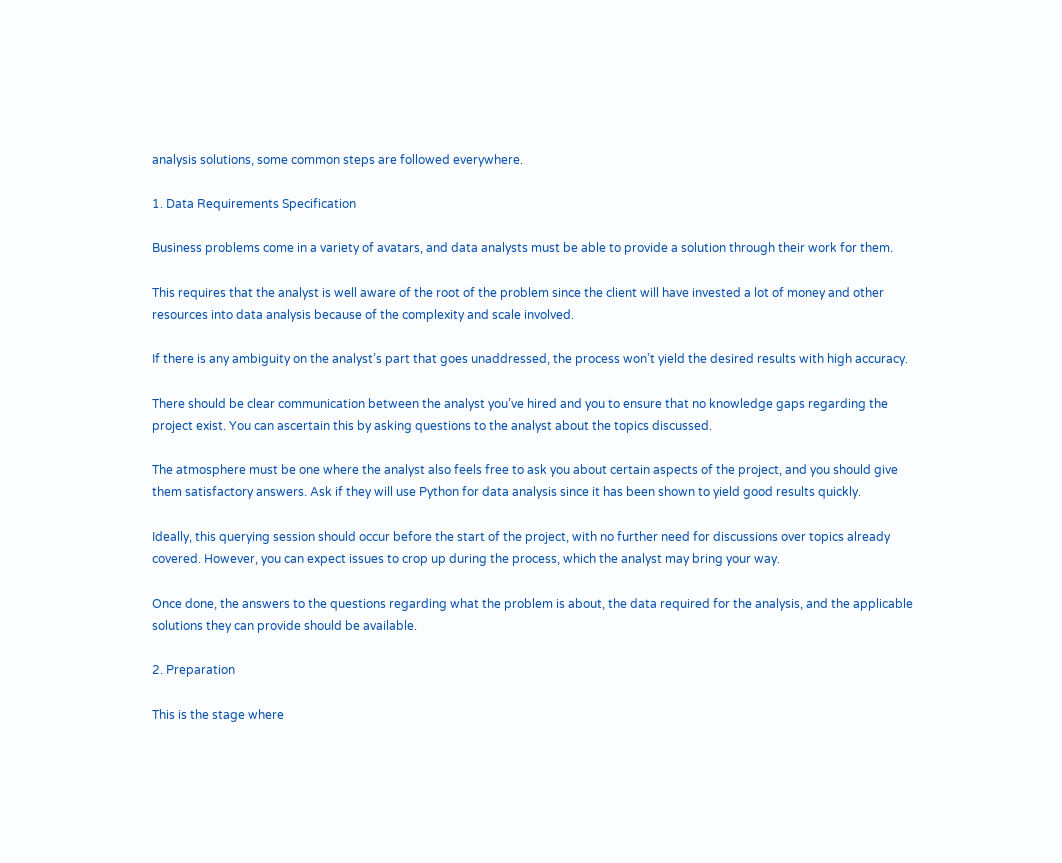analysis solutions, some common steps are followed everywhere.

1. Data Requirements Specification

Business problems come in a variety of avatars, and data analysts must be able to provide a solution through their work for them.

This requires that the analyst is well aware of the root of the problem since the client will have invested a lot of money and other resources into data analysis because of the complexity and scale involved.

If there is any ambiguity on the analyst’s part that goes unaddressed, the process won’t yield the desired results with high accuracy.

There should be clear communication between the analyst you’ve hired and you to ensure that no knowledge gaps regarding the project exist. You can ascertain this by asking questions to the analyst about the topics discussed.

The atmosphere must be one where the analyst also feels free to ask you about certain aspects of the project, and you should give them satisfactory answers. Ask if they will use Python for data analysis since it has been shown to yield good results quickly.

Ideally, this querying session should occur before the start of the project, with no further need for discussions over topics already covered. However, you can expect issues to crop up during the process, which the analyst may bring your way.

Once done, the answers to the questions regarding what the problem is about, the data required for the analysis, and the applicable solutions they can provide should be available.

2. Preparation

This is the stage where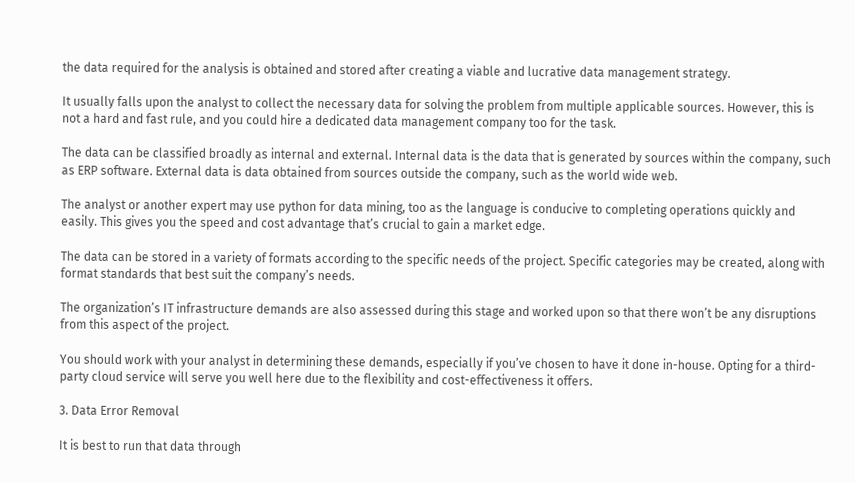the data required for the analysis is obtained and stored after creating a viable and lucrative data management strategy.

It usually falls upon the analyst to collect the necessary data for solving the problem from multiple applicable sources. However, this is not a hard and fast rule, and you could hire a dedicated data management company too for the task.

The data can be classified broadly as internal and external. Internal data is the data that is generated by sources within the company, such as ERP software. External data is data obtained from sources outside the company, such as the world wide web.

The analyst or another expert may use python for data mining, too as the language is conducive to completing operations quickly and easily. This gives you the speed and cost advantage that’s crucial to gain a market edge.

The data can be stored in a variety of formats according to the specific needs of the project. Specific categories may be created, along with format standards that best suit the company’s needs.

The organization’s IT infrastructure demands are also assessed during this stage and worked upon so that there won’t be any disruptions from this aspect of the project.

You should work with your analyst in determining these demands, especially if you’ve chosen to have it done in-house. Opting for a third-party cloud service will serve you well here due to the flexibility and cost-effectiveness it offers.

3. Data Error Removal

It is best to run that data through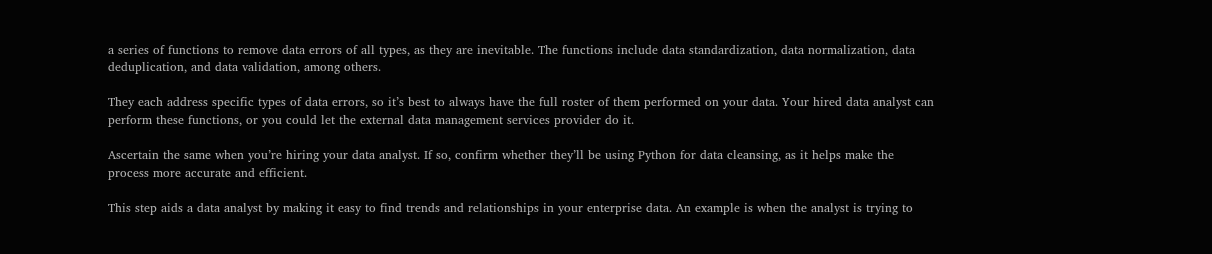a series of functions to remove data errors of all types, as they are inevitable. The functions include data standardization, data normalization, data deduplication, and data validation, among others.

They each address specific types of data errors, so it’s best to always have the full roster of them performed on your data. Your hired data analyst can perform these functions, or you could let the external data management services provider do it.

Ascertain the same when you’re hiring your data analyst. If so, confirm whether they’ll be using Python for data cleansing, as it helps make the process more accurate and efficient.

This step aids a data analyst by making it easy to find trends and relationships in your enterprise data. An example is when the analyst is trying to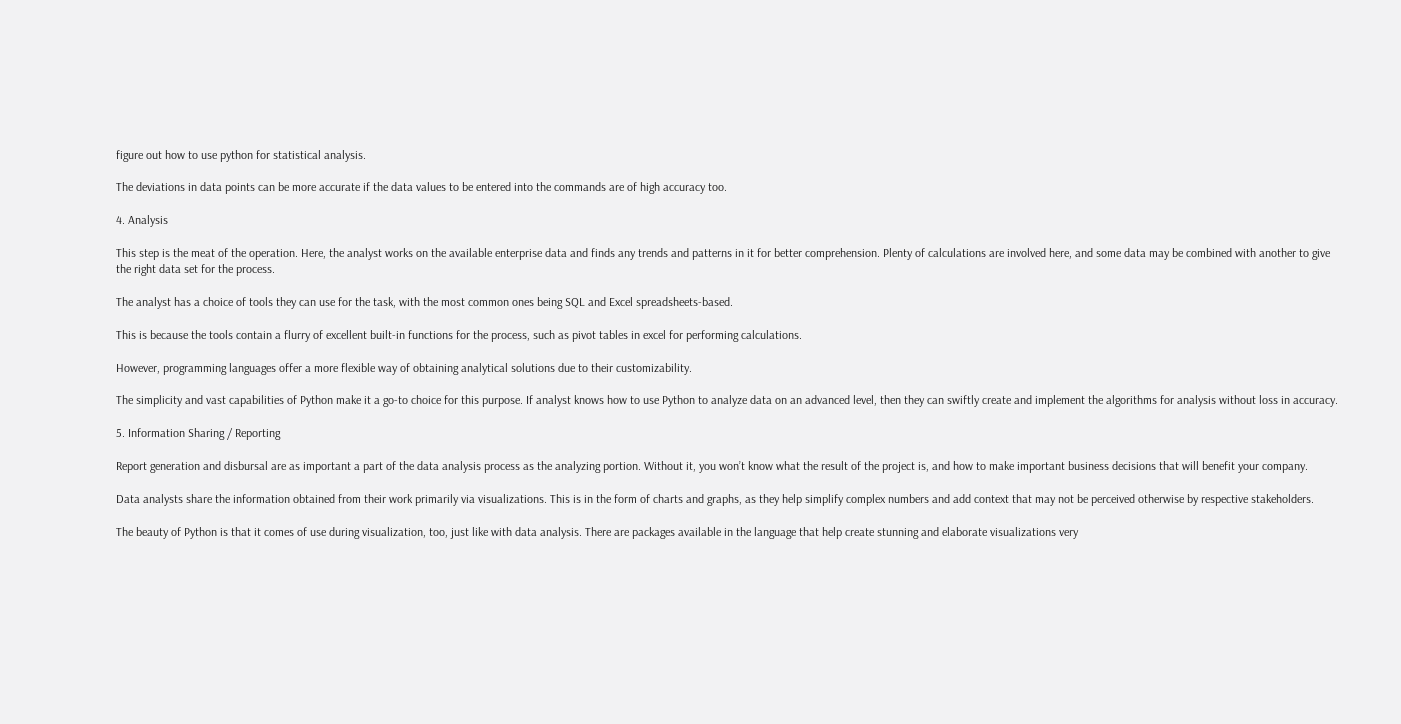figure out how to use python for statistical analysis.

The deviations in data points can be more accurate if the data values to be entered into the commands are of high accuracy too.

4. Analysis

This step is the meat of the operation. Here, the analyst works on the available enterprise data and finds any trends and patterns in it for better comprehension. Plenty of calculations are involved here, and some data may be combined with another to give the right data set for the process.

The analyst has a choice of tools they can use for the task, with the most common ones being SQL and Excel spreadsheets-based.

This is because the tools contain a flurry of excellent built-in functions for the process, such as pivot tables in excel for performing calculations.

However, programming languages offer a more flexible way of obtaining analytical solutions due to their customizability.

The simplicity and vast capabilities of Python make it a go-to choice for this purpose. If analyst knows how to use Python to analyze data on an advanced level, then they can swiftly create and implement the algorithms for analysis without loss in accuracy.

5. Information Sharing / Reporting

Report generation and disbursal are as important a part of the data analysis process as the analyzing portion. Without it, you won’t know what the result of the project is, and how to make important business decisions that will benefit your company.

Data analysts share the information obtained from their work primarily via visualizations. This is in the form of charts and graphs, as they help simplify complex numbers and add context that may not be perceived otherwise by respective stakeholders.

The beauty of Python is that it comes of use during visualization, too, just like with data analysis. There are packages available in the language that help create stunning and elaborate visualizations very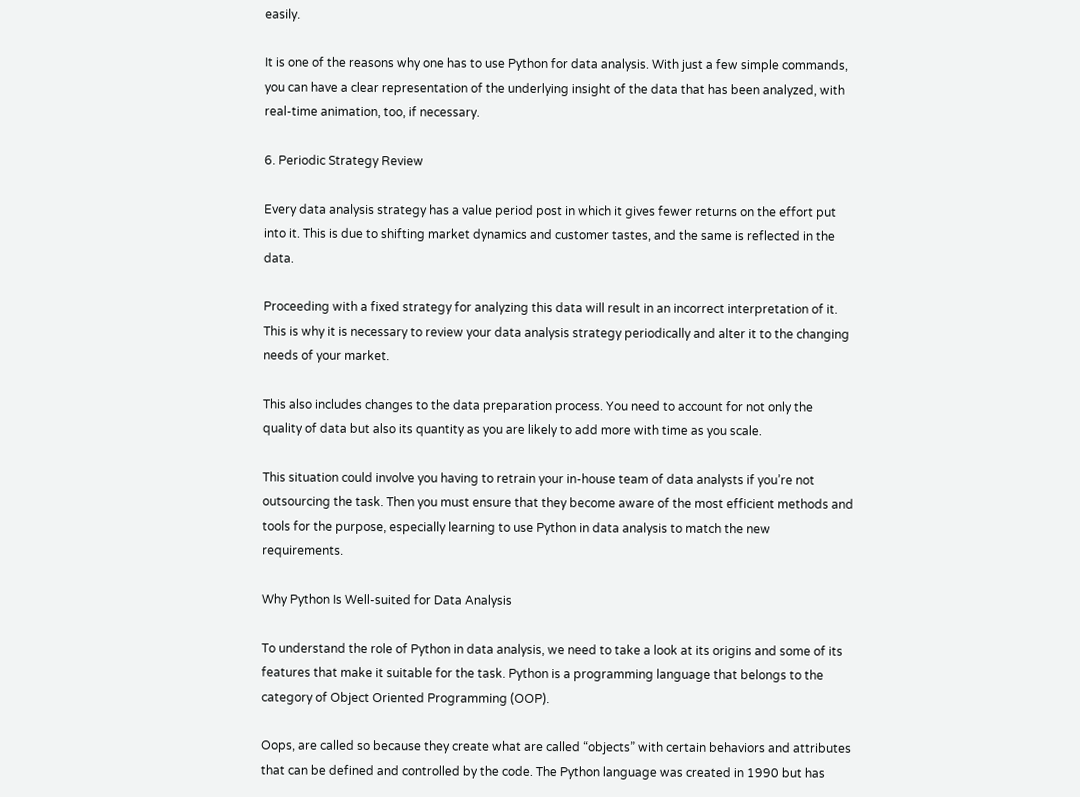easily.

It is one of the reasons why one has to use Python for data analysis. With just a few simple commands, you can have a clear representation of the underlying insight of the data that has been analyzed, with real-time animation, too, if necessary.

6. Periodic Strategy Review

Every data analysis strategy has a value period post in which it gives fewer returns on the effort put into it. This is due to shifting market dynamics and customer tastes, and the same is reflected in the data.

Proceeding with a fixed strategy for analyzing this data will result in an incorrect interpretation of it. This is why it is necessary to review your data analysis strategy periodically and alter it to the changing needs of your market.

This also includes changes to the data preparation process. You need to account for not only the quality of data but also its quantity as you are likely to add more with time as you scale.

This situation could involve you having to retrain your in-house team of data analysts if you’re not outsourcing the task. Then you must ensure that they become aware of the most efficient methods and tools for the purpose, especially learning to use Python in data analysis to match the new requirements.

Why Python Is Well-suited for Data Analysis

To understand the role of Python in data analysis, we need to take a look at its origins and some of its features that make it suitable for the task. Python is a programming language that belongs to the category of Object Oriented Programming (OOP).

Oops, are called so because they create what are called “objects” with certain behaviors and attributes that can be defined and controlled by the code. The Python language was created in 1990 but has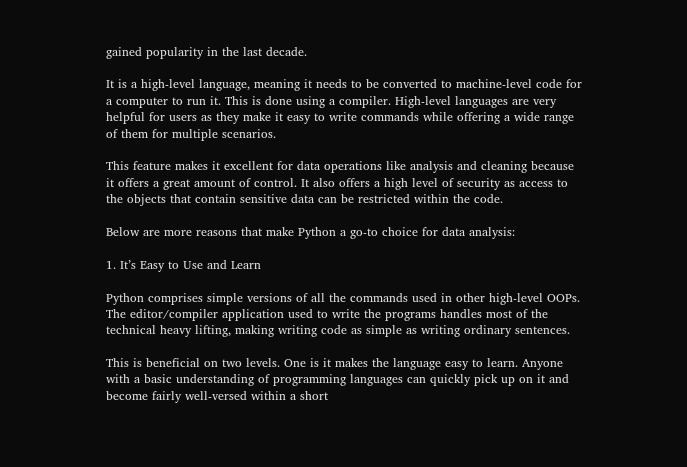gained popularity in the last decade.

It is a high-level language, meaning it needs to be converted to machine-level code for a computer to run it. This is done using a compiler. High-level languages are very helpful for users as they make it easy to write commands while offering a wide range of them for multiple scenarios.

This feature makes it excellent for data operations like analysis and cleaning because it offers a great amount of control. It also offers a high level of security as access to the objects that contain sensitive data can be restricted within the code.

Below are more reasons that make Python a go-to choice for data analysis:

1. It’s Easy to Use and Learn

Python comprises simple versions of all the commands used in other high-level OOPs. The editor/compiler application used to write the programs handles most of the technical heavy lifting, making writing code as simple as writing ordinary sentences.

This is beneficial on two levels. One is it makes the language easy to learn. Anyone with a basic understanding of programming languages can quickly pick up on it and become fairly well-versed within a short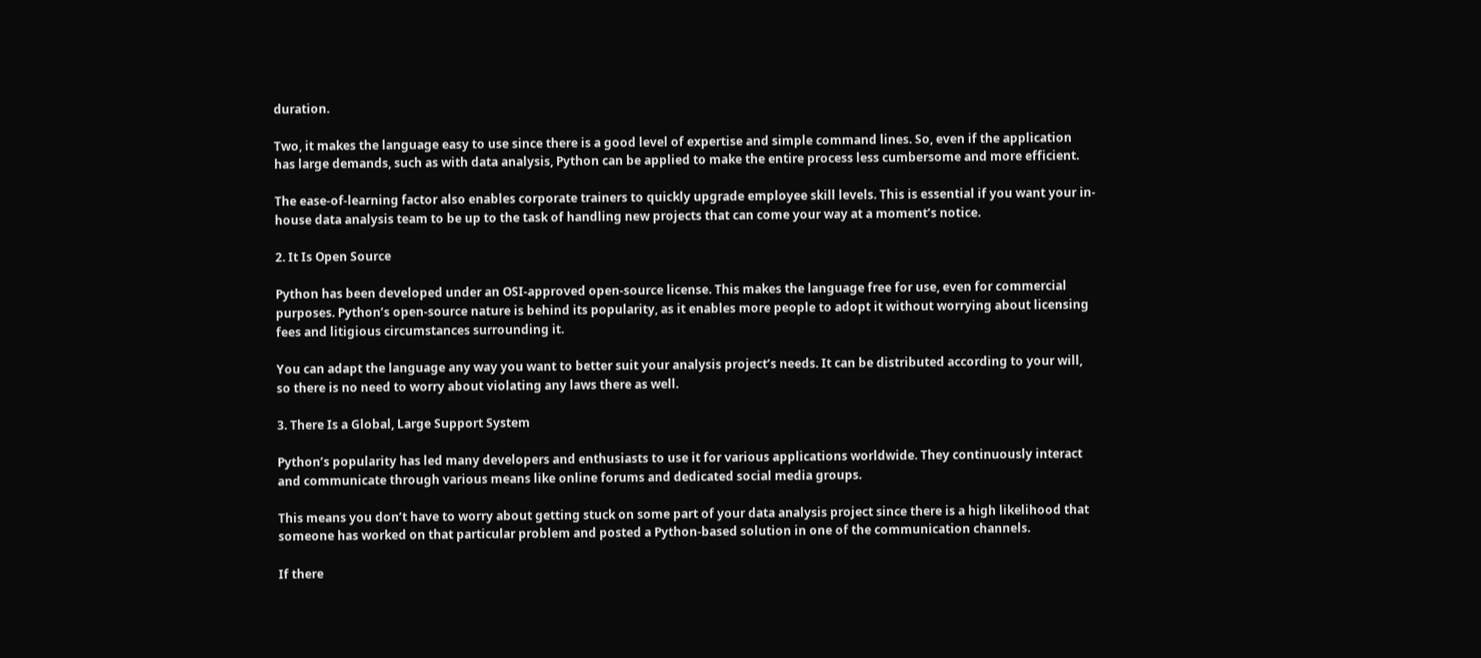duration.

Two, it makes the language easy to use since there is a good level of expertise and simple command lines. So, even if the application has large demands, such as with data analysis, Python can be applied to make the entire process less cumbersome and more efficient.

The ease-of-learning factor also enables corporate trainers to quickly upgrade employee skill levels. This is essential if you want your in-house data analysis team to be up to the task of handling new projects that can come your way at a moment’s notice.

2. It Is Open Source

Python has been developed under an OSI-approved open-source license. This makes the language free for use, even for commercial purposes. Python’s open-source nature is behind its popularity, as it enables more people to adopt it without worrying about licensing fees and litigious circumstances surrounding it.

You can adapt the language any way you want to better suit your analysis project’s needs. It can be distributed according to your will, so there is no need to worry about violating any laws there as well.

3. There Is a Global, Large Support System

Python’s popularity has led many developers and enthusiasts to use it for various applications worldwide. They continuously interact and communicate through various means like online forums and dedicated social media groups.

This means you don’t have to worry about getting stuck on some part of your data analysis project since there is a high likelihood that someone has worked on that particular problem and posted a Python-based solution in one of the communication channels.

If there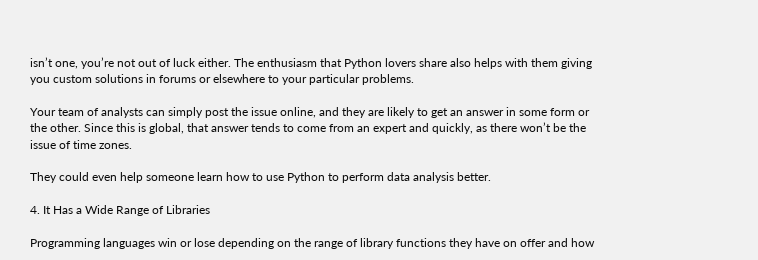isn’t one, you’re not out of luck either. The enthusiasm that Python lovers share also helps with them giving you custom solutions in forums or elsewhere to your particular problems.

Your team of analysts can simply post the issue online, and they are likely to get an answer in some form or the other. Since this is global, that answer tends to come from an expert and quickly, as there won’t be the issue of time zones.

They could even help someone learn how to use Python to perform data analysis better.

4. It Has a Wide Range of Libraries

Programming languages win or lose depending on the range of library functions they have on offer and how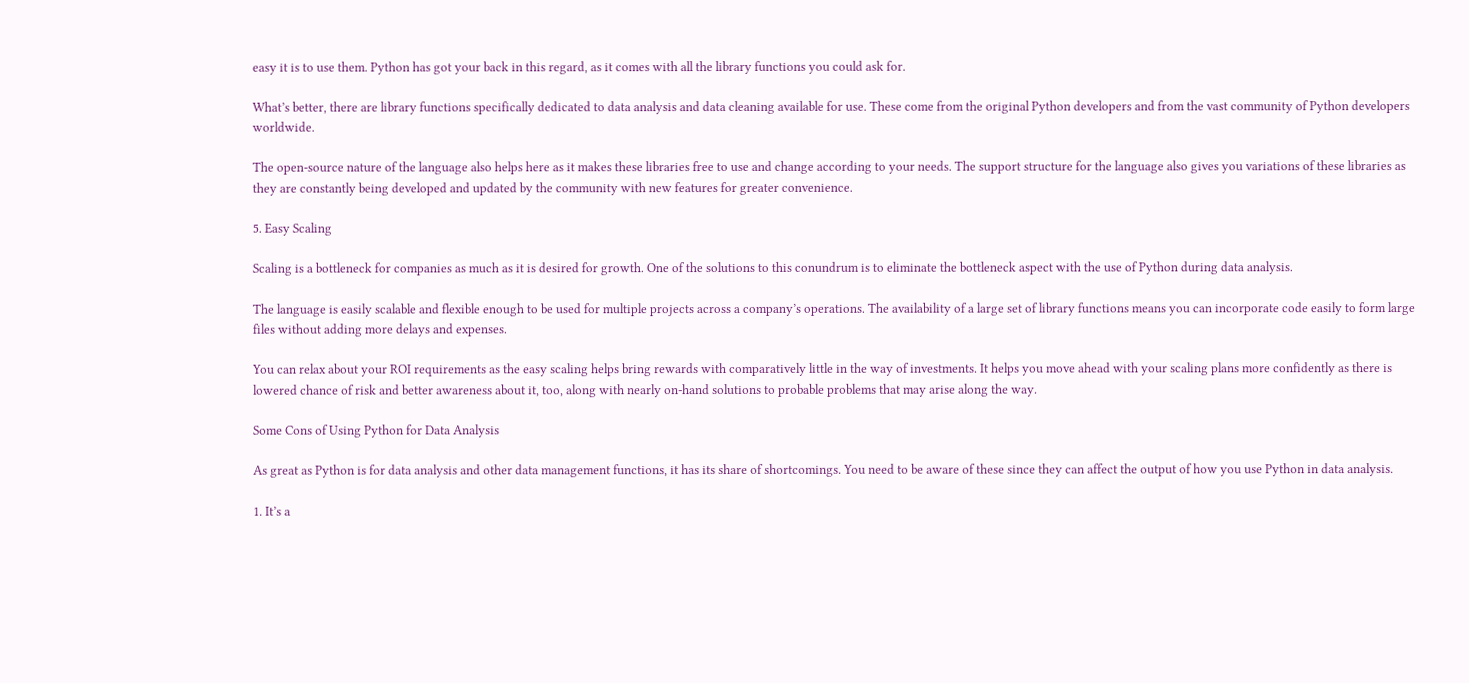easy it is to use them. Python has got your back in this regard, as it comes with all the library functions you could ask for.

What’s better, there are library functions specifically dedicated to data analysis and data cleaning available for use. These come from the original Python developers and from the vast community of Python developers worldwide.

The open-source nature of the language also helps here as it makes these libraries free to use and change according to your needs. The support structure for the language also gives you variations of these libraries as they are constantly being developed and updated by the community with new features for greater convenience.

5. Easy Scaling

Scaling is a bottleneck for companies as much as it is desired for growth. One of the solutions to this conundrum is to eliminate the bottleneck aspect with the use of Python during data analysis.

The language is easily scalable and flexible enough to be used for multiple projects across a company’s operations. The availability of a large set of library functions means you can incorporate code easily to form large files without adding more delays and expenses.

You can relax about your ROI requirements as the easy scaling helps bring rewards with comparatively little in the way of investments. It helps you move ahead with your scaling plans more confidently as there is lowered chance of risk and better awareness about it, too, along with nearly on-hand solutions to probable problems that may arise along the way.

Some Cons of Using Python for Data Analysis

As great as Python is for data analysis and other data management functions, it has its share of shortcomings. You need to be aware of these since they can affect the output of how you use Python in data analysis.

1. It’s a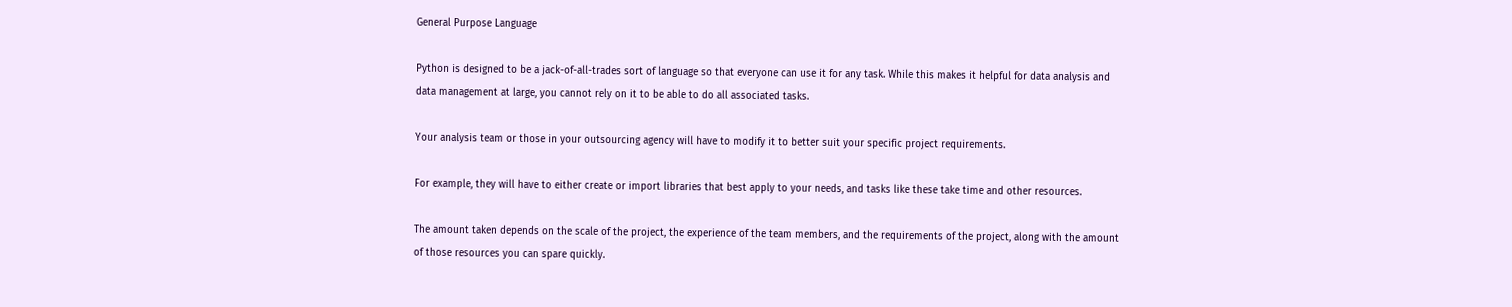General Purpose Language

Python is designed to be a jack-of-all-trades sort of language so that everyone can use it for any task. While this makes it helpful for data analysis and data management at large, you cannot rely on it to be able to do all associated tasks.

Your analysis team or those in your outsourcing agency will have to modify it to better suit your specific project requirements.

For example, they will have to either create or import libraries that best apply to your needs, and tasks like these take time and other resources.

The amount taken depends on the scale of the project, the experience of the team members, and the requirements of the project, along with the amount of those resources you can spare quickly.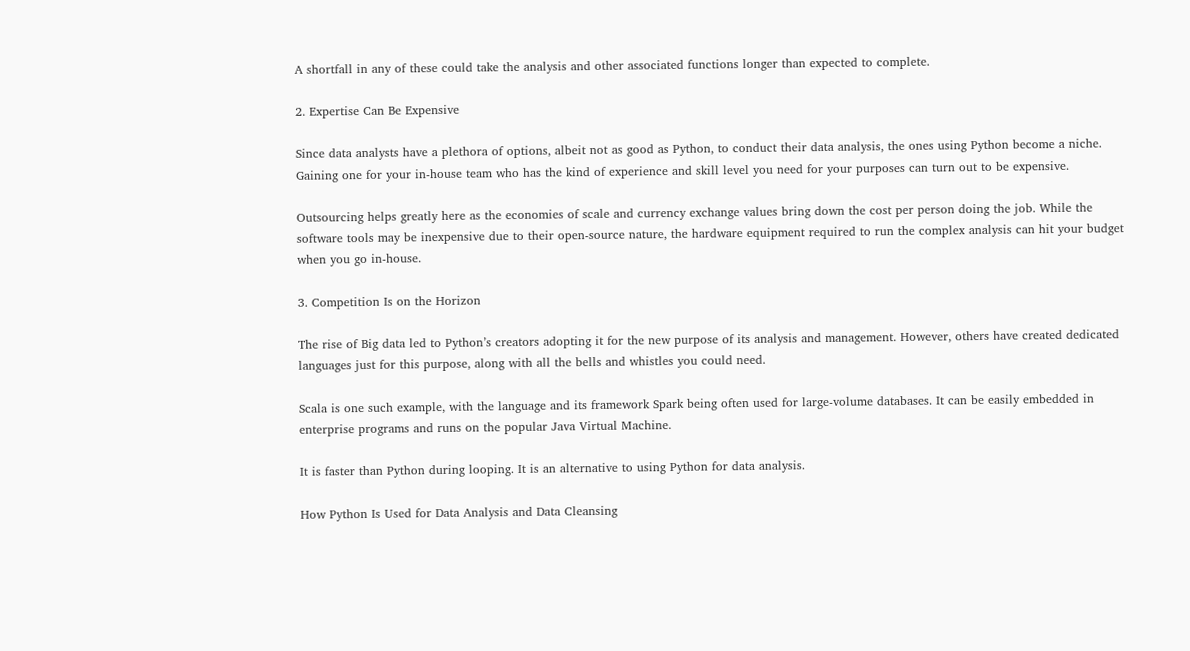A shortfall in any of these could take the analysis and other associated functions longer than expected to complete.

2. Expertise Can Be Expensive

Since data analysts have a plethora of options, albeit not as good as Python, to conduct their data analysis, the ones using Python become a niche. Gaining one for your in-house team who has the kind of experience and skill level you need for your purposes can turn out to be expensive.

Outsourcing helps greatly here as the economies of scale and currency exchange values bring down the cost per person doing the job. While the software tools may be inexpensive due to their open-source nature, the hardware equipment required to run the complex analysis can hit your budget when you go in-house.

3. Competition Is on the Horizon

The rise of Big data led to Python’s creators adopting it for the new purpose of its analysis and management. However, others have created dedicated languages just for this purpose, along with all the bells and whistles you could need.

Scala is one such example, with the language and its framework Spark being often used for large-volume databases. It can be easily embedded in enterprise programs and runs on the popular Java Virtual Machine.

It is faster than Python during looping. It is an alternative to using Python for data analysis.

How Python Is Used for Data Analysis and Data Cleansing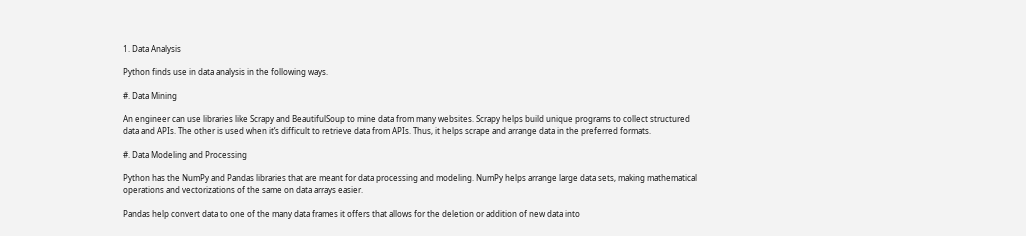1. Data Analysis

Python finds use in data analysis in the following ways.

#. Data Mining

An engineer can use libraries like Scrapy and BeautifulSoup to mine data from many websites. Scrapy helps build unique programs to collect structured data and APIs. The other is used when it’s difficult to retrieve data from APIs. Thus, it helps scrape and arrange data in the preferred formats.

#. Data Modeling and Processing

Python has the NumPy and Pandas libraries that are meant for data processing and modeling. NumPy helps arrange large data sets, making mathematical operations and vectorizations of the same on data arrays easier.

Pandas help convert data to one of the many data frames it offers that allows for the deletion or addition of new data into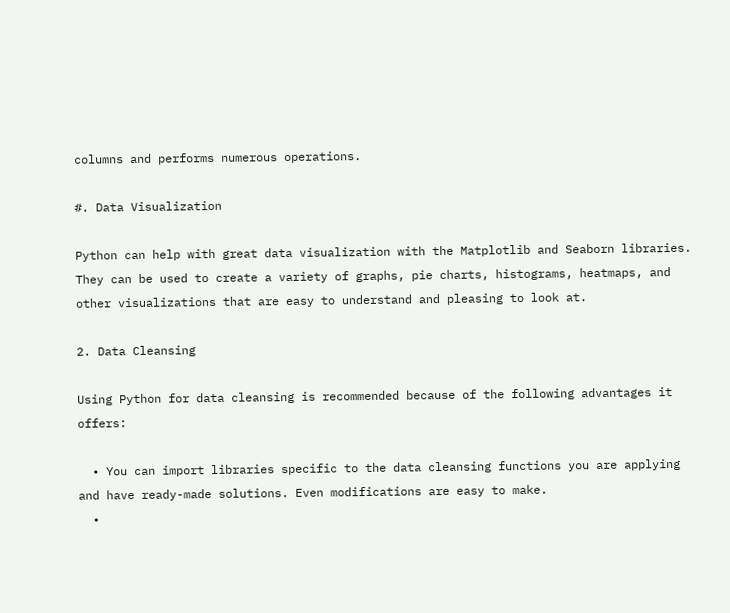columns and performs numerous operations.

#. Data Visualization

Python can help with great data visualization with the Matplotlib and Seaborn libraries. They can be used to create a variety of graphs, pie charts, histograms, heatmaps, and other visualizations that are easy to understand and pleasing to look at.

2. Data Cleansing

Using Python for data cleansing is recommended because of the following advantages it offers:

  • You can import libraries specific to the data cleansing functions you are applying and have ready-made solutions. Even modifications are easy to make.
  •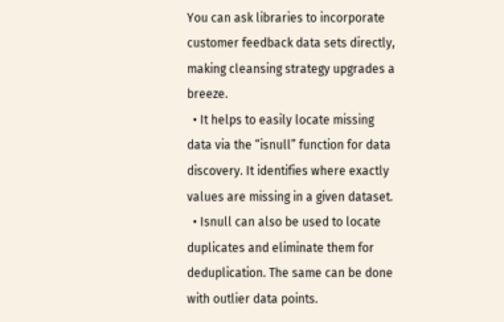You can ask libraries to incorporate customer feedback data sets directly, making cleansing strategy upgrades a breeze.
  • It helps to easily locate missing data via the “isnull” function for data discovery. It identifies where exactly values are missing in a given dataset.
  • Isnull can also be used to locate duplicates and eliminate them for deduplication. The same can be done with outlier data points.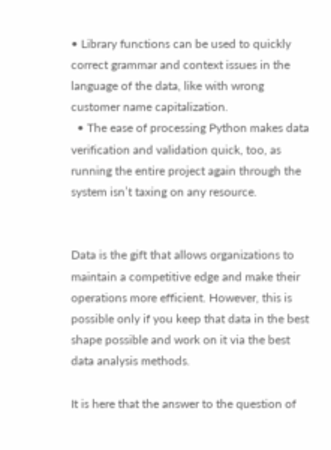• Library functions can be used to quickly correct grammar and context issues in the language of the data, like with wrong customer name capitalization.
  • The ease of processing Python makes data verification and validation quick, too, as running the entire project again through the system isn’t taxing on any resource.


Data is the gift that allows organizations to maintain a competitive edge and make their operations more efficient. However, this is possible only if you keep that data in the best shape possible and work on it via the best data analysis methods.

It is here that the answer to the question of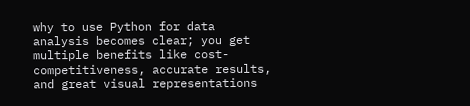why to use Python for data analysis becomes clear; you get multiple benefits like cost-competitiveness, accurate results, and great visual representations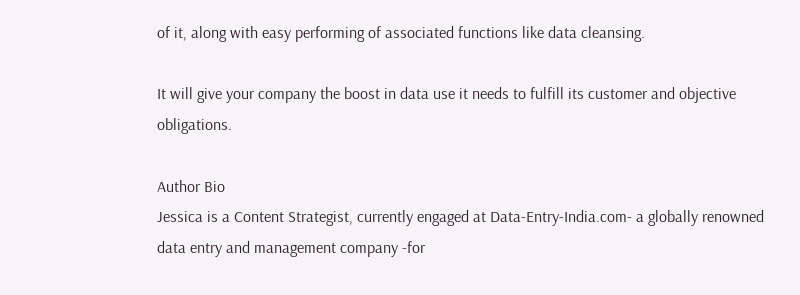of it, along with easy performing of associated functions like data cleansing.

It will give your company the boost in data use it needs to fulfill its customer and objective obligations.

Author Bio
Jessica is a Content Strategist, currently engaged at Data-Entry-India.com- a globally renowned data entry and management company -for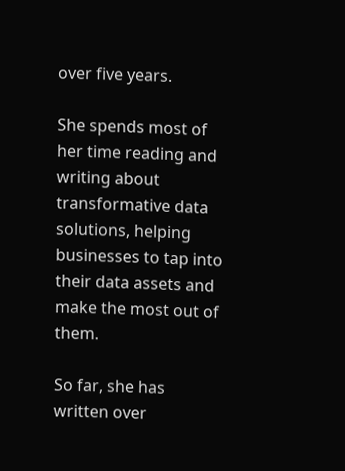over five years.

She spends most of her time reading and writing about transformative data solutions, helping businesses to tap into their data assets and make the most out of them.

So far, she has written over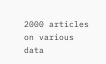2000 articles on various data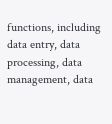functions, including data entry, data processing, data management, data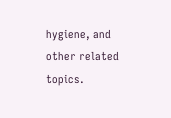hygiene, and other related topics.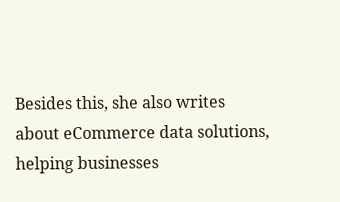Besides this, she also writes about eCommerce data solutions, helping businesses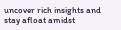uncover rich insights and stay afloat amidst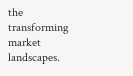the transforming market landscapes.